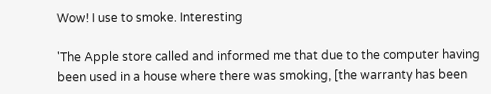Wow! I use to smoke. Interesting

'The Apple store called and informed me that due to the computer having been used in a house where there was smoking, [the warranty has been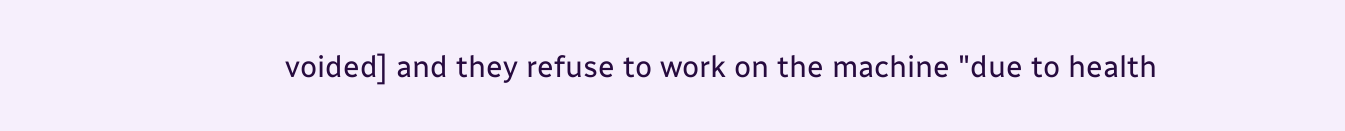voided] and they refuse to work on the machine "due to health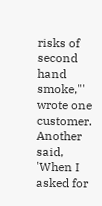risks of second hand smoke,"' wrote one customer. Another said, 'When I asked for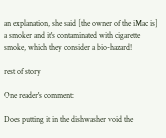an explanation, she said [the owner of the iMac is] a smoker and it's contaminated with cigarette smoke, which they consider a bio-hazard!

rest of story

One reader's comment:

Does putting it in the dishwasher void the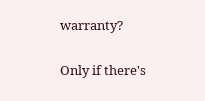warranty?

Only if there's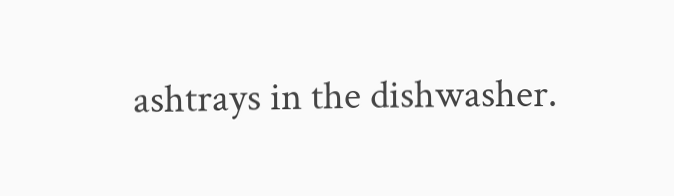ashtrays in the dishwasher.